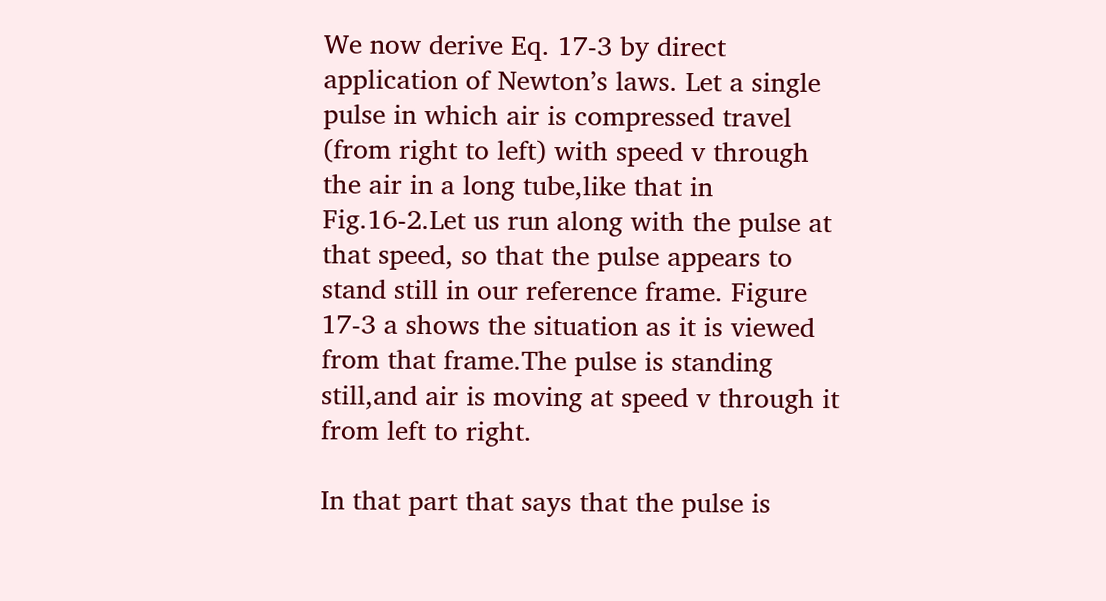We now derive Eq. 17-3 by direct application of Newton’s laws. Let a single pulse in which air is compressed travel (from right to left) with speed v through the air in a long tube,like that in Fig.16-2.Let us run along with the pulse at that speed, so that the pulse appears to stand still in our reference frame. Figure 17-3 a shows the situation as it is viewed from that frame.The pulse is standing still,and air is moving at speed v through it from left to right.

In that part that says that the pulse is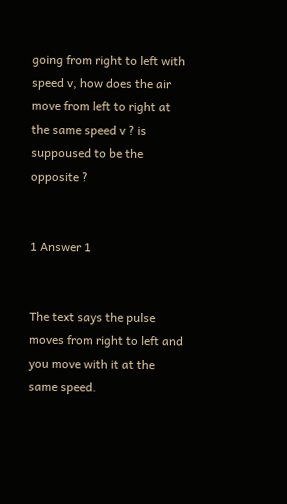going from right to left with speed v, how does the air move from left to right at the same speed v ? is suppoused to be the opposite ?


1 Answer 1


The text says the pulse moves from right to left and you move with it at the same speed.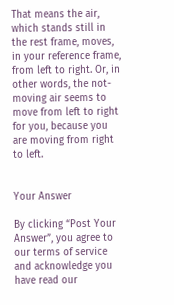That means the air, which stands still in the rest frame, moves, in your reference frame, from left to right. Or, in other words, the not-moving air seems to move from left to right for you, because you are moving from right to left.


Your Answer

By clicking “Post Your Answer”, you agree to our terms of service and acknowledge you have read our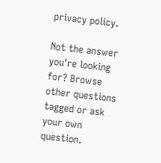privacy policy.

Not the answer you're looking for? Browse other questions tagged or ask your own question.